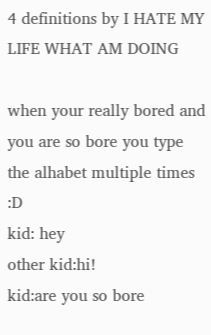4 definitions by I HATE MY LIFE WHAT AM DOING

when your really bored and you are so bore you type the alhabet multiple times :D
kid: hey
other kid:hi!
kid:are you so bore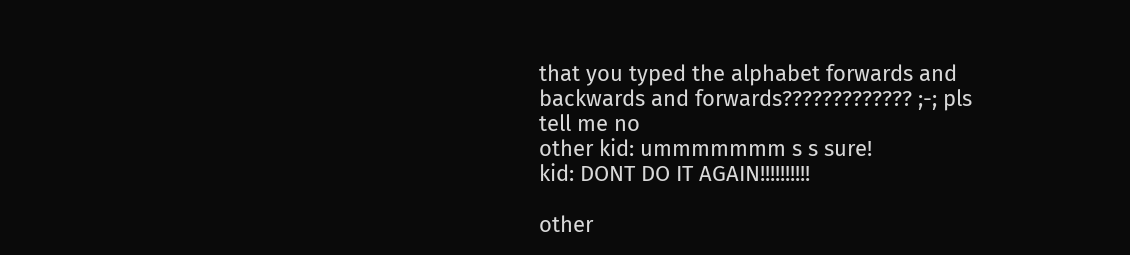that you typed the alphabet forwards and backwards and forwards????????????? ;-; pls tell me no
other kid: ummmmmmm s s sure!
kid: DONT DO IT AGAIN!!!!!!!!!!

other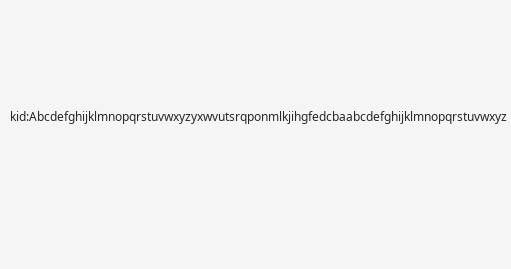kid:Abcdefghijklmnopqrstuvwxyzyxwvutsrqponmlkjihgfedcbaabcdefghijklmnopqrstuvwxyz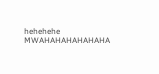hehehehe MWAHAHAHAHAHAHA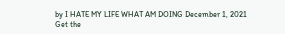by I HATE MY LIFE WHAT AM DOING December 1, 2021
Get the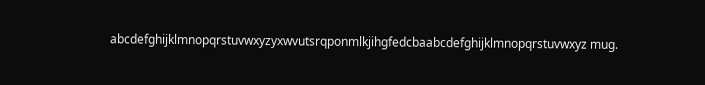abcdefghijklmnopqrstuvwxyzyxwvutsrqponmlkjihgfedcbaabcdefghijklmnopqrstuvwxyz mug.